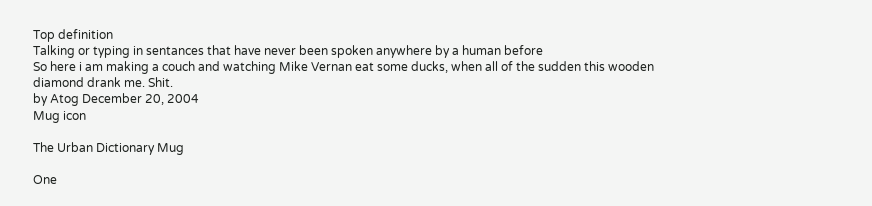Top definition
Talking or typing in sentances that have never been spoken anywhere by a human before
So here i am making a couch and watching Mike Vernan eat some ducks, when all of the sudden this wooden diamond drank me. Shit.
by Atog December 20, 2004
Mug icon

The Urban Dictionary Mug

One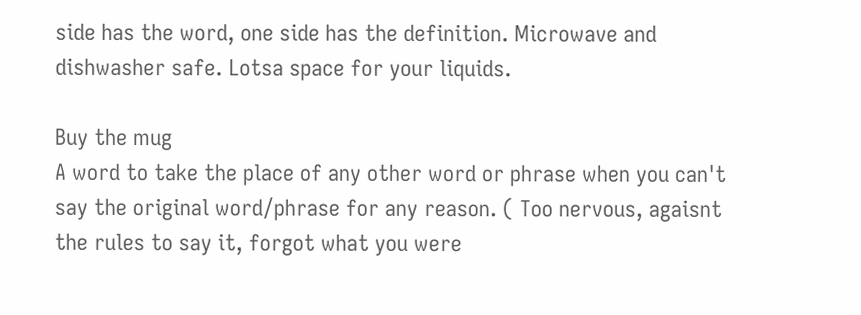side has the word, one side has the definition. Microwave and dishwasher safe. Lotsa space for your liquids.

Buy the mug
A word to take the place of any other word or phrase when you can't say the original word/phrase for any reason. ( Too nervous, agaisnt the rules to say it, forgot what you were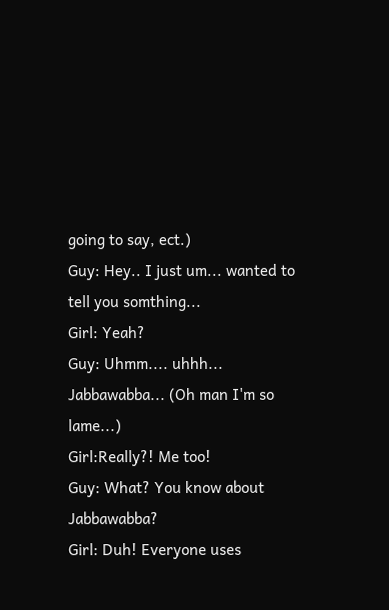going to say, ect.)
Guy: Hey.. I just um... wanted to tell you somthing...
Girl: Yeah?
Guy: Uhmm.... uhhh... Jabbawabba... (Oh man I'm so lame...)
Girl:Really?! Me too!
Guy: What? You know about Jabbawabba?
Girl: Duh! Everyone uses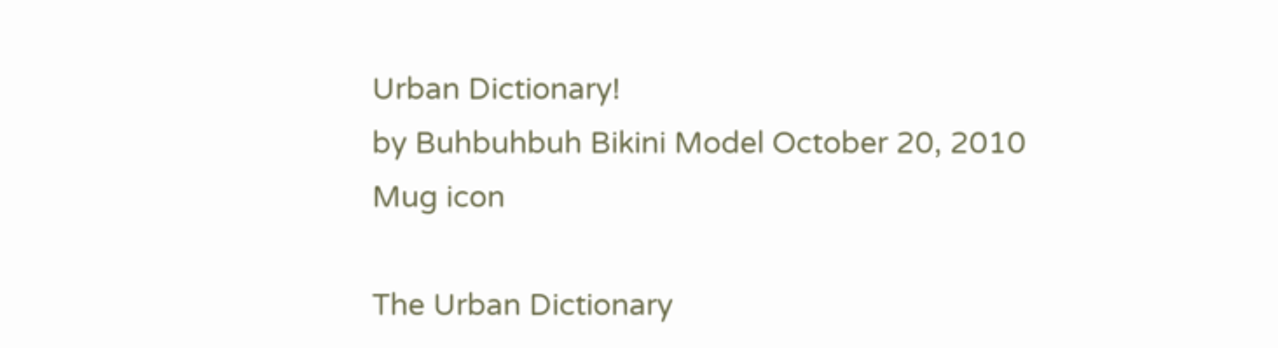Urban Dictionary!
by Buhbuhbuh Bikini Model October 20, 2010
Mug icon

The Urban Dictionary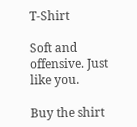T-Shirt

Soft and offensive. Just like you.

Buy the shirt